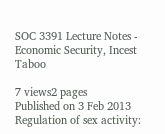SOC 3391 Lecture Notes - Economic Security, Incest Taboo

7 views2 pages
Published on 3 Feb 2013
Regulation of sex activity: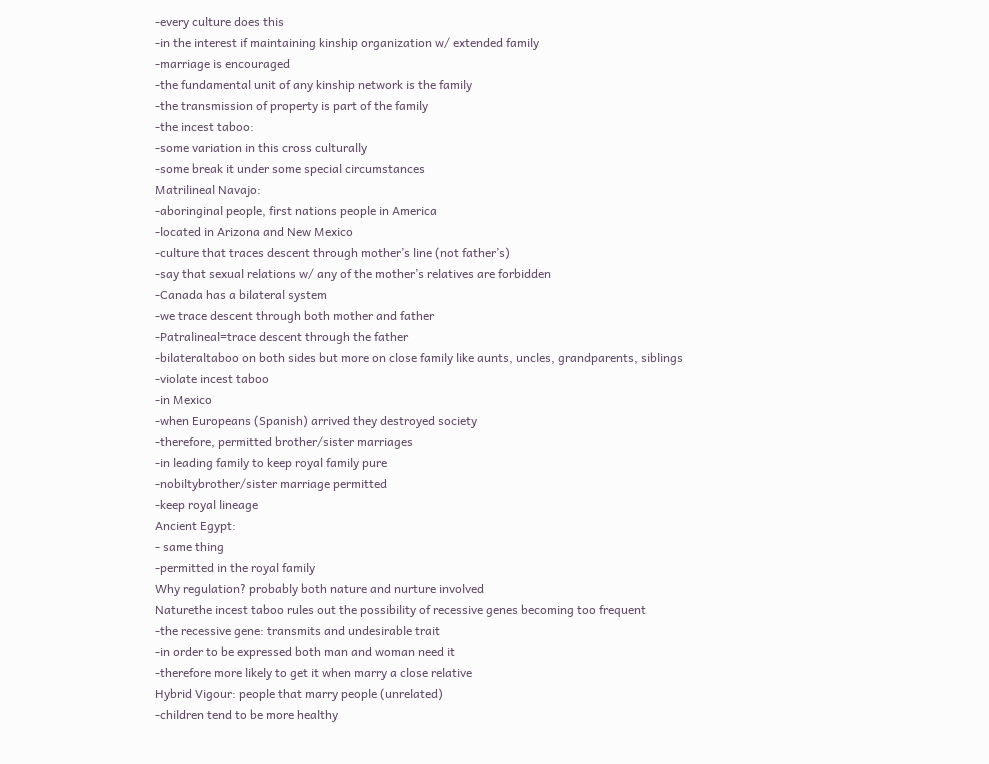-every culture does this
-in the interest if maintaining kinship organization w/ extended family
-marriage is encouraged
-the fundamental unit of any kinship network is the family
-the transmission of property is part of the family
-the incest taboo:
-some variation in this cross culturally
-some break it under some special circumstances
Matrilineal Navajo:
-aboringinal people, first nations people in America
-located in Arizona and New Mexico
-culture that traces descent through mother’s line (not father’s)
-say that sexual relations w/ any of the mother’s relatives are forbidden
-Canada has a bilateral system
-we trace descent through both mother and father
-Patralineal=trace descent through the father
-bilateraltaboo on both sides but more on close family like aunts, uncles, grandparents, siblings
-violate incest taboo
-in Mexico
-when Europeans (Spanish) arrived they destroyed society
-therefore, permitted brother/sister marriages
-in leading family to keep royal family pure
-nobiltybrother/sister marriage permitted
-keep royal lineage
Ancient Egypt:
- same thing
-permitted in the royal family
Why regulation? probably both nature and nurture involved
Naturethe incest taboo rules out the possibility of recessive genes becoming too frequent
-the recessive gene: transmits and undesirable trait
-in order to be expressed both man and woman need it
-therefore more likely to get it when marry a close relative
Hybrid Vigour: people that marry people (unrelated)
-children tend to be more healthy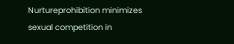Nurtureprohibition minimizes sexual competition in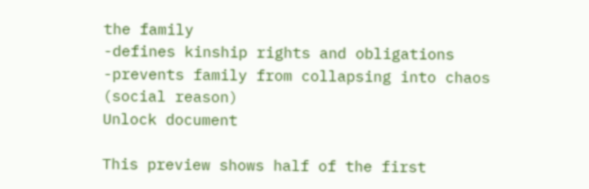the family
-defines kinship rights and obligations
-prevents family from collapsing into chaos (social reason)
Unlock document

This preview shows half of the first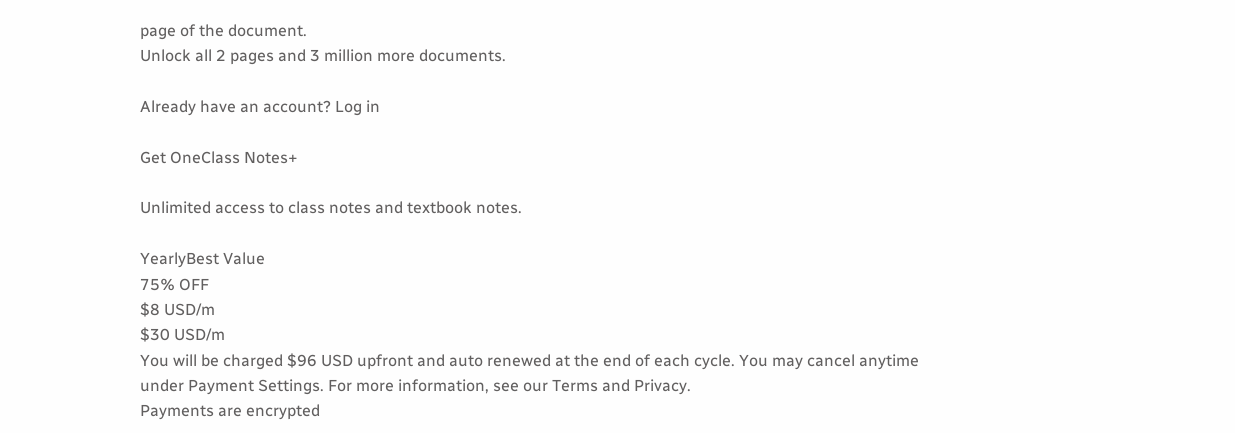page of the document.
Unlock all 2 pages and 3 million more documents.

Already have an account? Log in

Get OneClass Notes+

Unlimited access to class notes and textbook notes.

YearlyBest Value
75% OFF
$8 USD/m
$30 USD/m
You will be charged $96 USD upfront and auto renewed at the end of each cycle. You may cancel anytime under Payment Settings. For more information, see our Terms and Privacy.
Payments are encrypted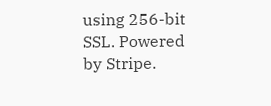using 256-bit SSL. Powered by Stripe.